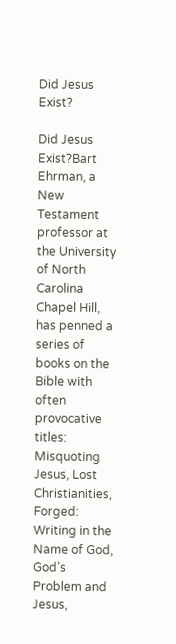Did Jesus Exist?

Did Jesus Exist?Bart Ehrman, a New Testament professor at the University of North Carolina Chapel Hill, has penned a series of books on the Bible with often provocative titles: Misquoting Jesus, Lost Christianities, Forged: Writing in the Name of God, God’s Problem and Jesus,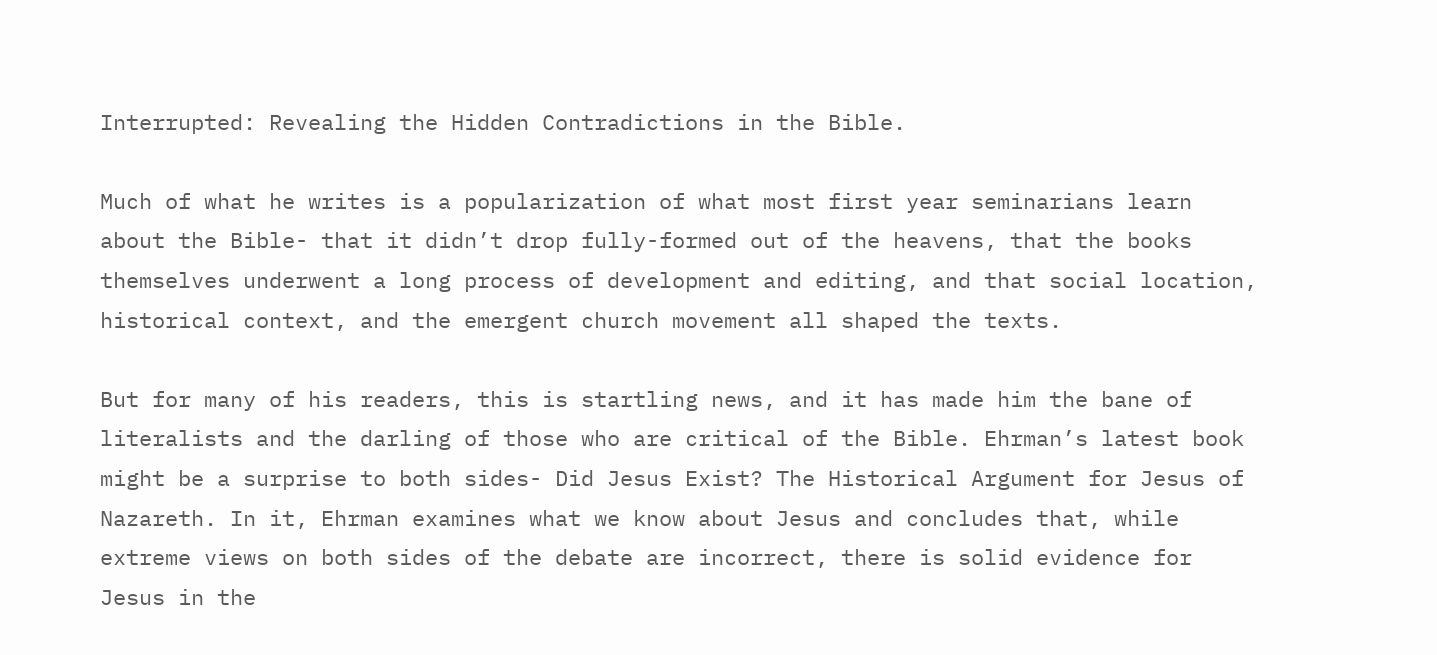Interrupted: Revealing the Hidden Contradictions in the Bible.

Much of what he writes is a popularization of what most first year seminarians learn about the Bible- that it didn’t drop fully-formed out of the heavens, that the books themselves underwent a long process of development and editing, and that social location, historical context, and the emergent church movement all shaped the texts.

But for many of his readers, this is startling news, and it has made him the bane of literalists and the darling of those who are critical of the Bible. Ehrman’s latest book might be a surprise to both sides- Did Jesus Exist? The Historical Argument for Jesus of Nazareth. In it, Ehrman examines what we know about Jesus and concludes that, while extreme views on both sides of the debate are incorrect, there is solid evidence for Jesus in the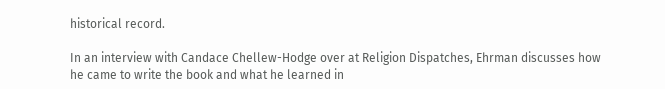historical record.

In an interview with Candace Chellew-Hodge over at Religion Dispatches, Ehrman discusses how he came to write the book and what he learned in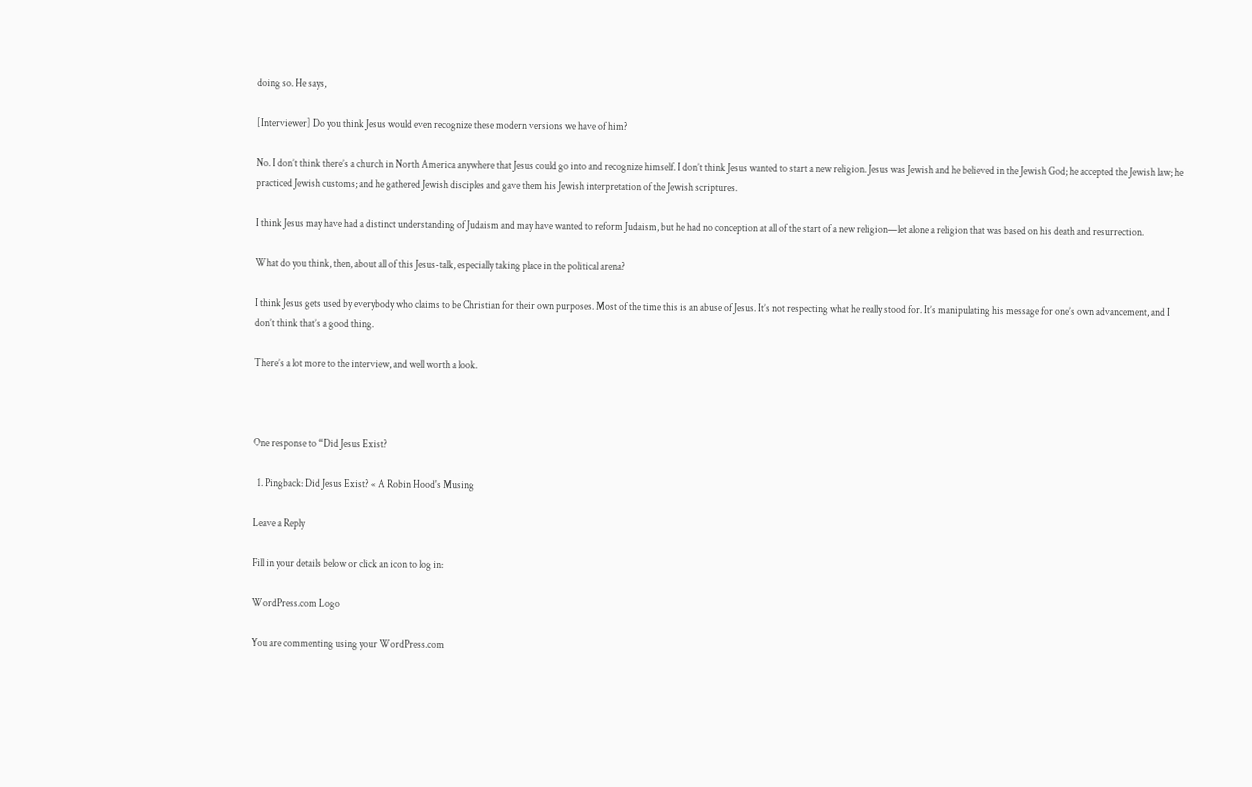doing so. He says,

[Interviewer] Do you think Jesus would even recognize these modern versions we have of him?

No. I don’t think there’s a church in North America anywhere that Jesus could go into and recognize himself. I don’t think Jesus wanted to start a new religion. Jesus was Jewish and he believed in the Jewish God; he accepted the Jewish law; he practiced Jewish customs; and he gathered Jewish disciples and gave them his Jewish interpretation of the Jewish scriptures.

I think Jesus may have had a distinct understanding of Judaism and may have wanted to reform Judaism, but he had no conception at all of the start of a new religion—let alone a religion that was based on his death and resurrection.

What do you think, then, about all of this Jesus-talk, especially taking place in the political arena?

I think Jesus gets used by everybody who claims to be Christian for their own purposes. Most of the time this is an abuse of Jesus. It’s not respecting what he really stood for. It’s manipulating his message for one’s own advancement, and I don’t think that’s a good thing.

There’s a lot more to the interview, and well worth a look.



One response to “Did Jesus Exist?

  1. Pingback: Did Jesus Exist? « A Robin Hood's Musing

Leave a Reply

Fill in your details below or click an icon to log in:

WordPress.com Logo

You are commenting using your WordPress.com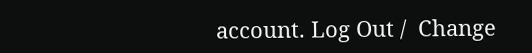account. Log Out /  Change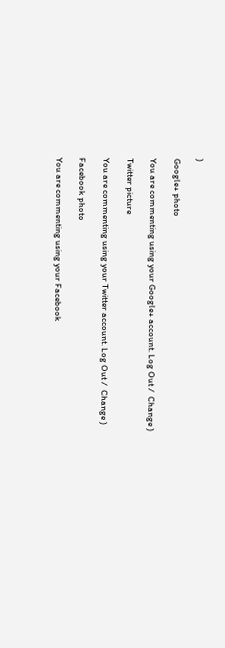)

Google+ photo

You are commenting using your Google+ account. Log Out /  Change )

Twitter picture

You are commenting using your Twitter account. Log Out /  Change )

Facebook photo

You are commenting using your Facebook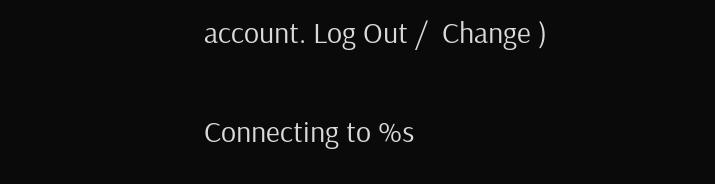account. Log Out /  Change )


Connecting to %s